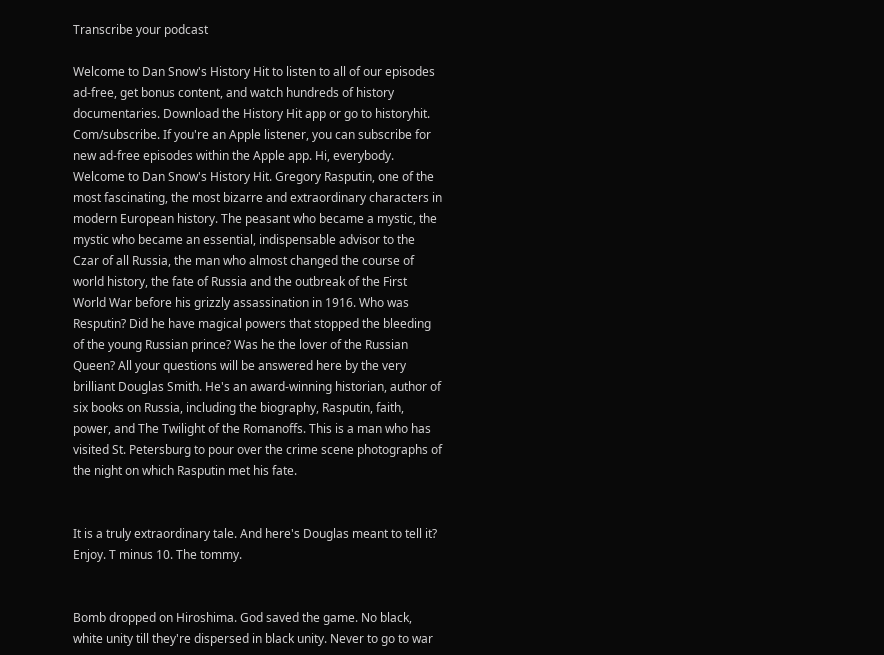Transcribe your podcast

Welcome to Dan Snow's History Hit to listen to all of our episodes ad-free, get bonus content, and watch hundreds of history documentaries. Download the History Hit app or go to historyhit. Com/subscribe. If you're an Apple listener, you can subscribe for new ad-free episodes within the Apple app. Hi, everybody. Welcome to Dan Snow's History Hit. Gregory Rasputin, one of the most fascinating, the most bizarre and extraordinary characters in modern European history. The peasant who became a mystic, the mystic who became an essential, indispensable advisor to the Czar of all Russia, the man who almost changed the course of world history, the fate of Russia and the outbreak of the First World War before his grizzly assassination in 1916. Who was Resputin? Did he have magical powers that stopped the bleeding of the young Russian prince? Was he the lover of the Russian Queen? All your questions will be answered here by the very brilliant Douglas Smith. He's an award-winning historian, author of six books on Russia, including the biography, Rasputin, faith, power, and The Twilight of the Romanoffs. This is a man who has visited St. Petersburg to pour over the crime scene photographs of the night on which Rasputin met his fate.


It is a truly extraordinary tale. And here's Douglas meant to tell it? Enjoy. T minus 10. The tommy.


Bomb dropped on Hiroshima. God saved the game. No black, white unity till they're dispersed in black unity. Never to go to war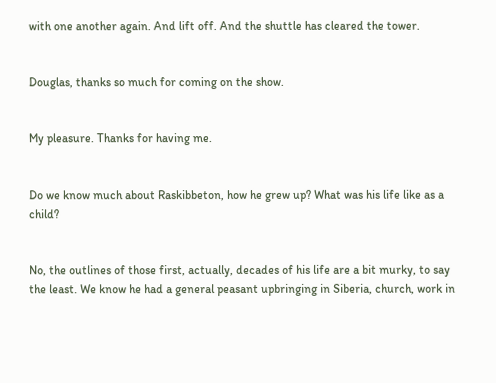with one another again. And lift off. And the shuttle has cleared the tower.


Douglas, thanks so much for coming on the show.


My pleasure. Thanks for having me.


Do we know much about Raskibbeton, how he grew up? What was his life like as a child?


No, the outlines of those first, actually, decades of his life are a bit murky, to say the least. We know he had a general peasant upbringing in Siberia, church, work in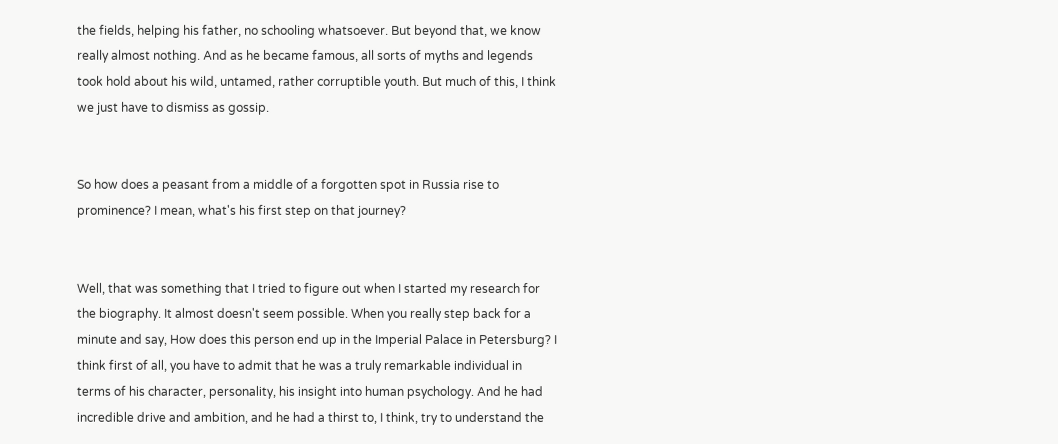the fields, helping his father, no schooling whatsoever. But beyond that, we know really almost nothing. And as he became famous, all sorts of myths and legends took hold about his wild, untamed, rather corruptible youth. But much of this, I think we just have to dismiss as gossip.


So how does a peasant from a middle of a forgotten spot in Russia rise to prominence? I mean, what's his first step on that journey?


Well, that was something that I tried to figure out when I started my research for the biography. It almost doesn't seem possible. When you really step back for a minute and say, How does this person end up in the Imperial Palace in Petersburg? I think first of all, you have to admit that he was a truly remarkable individual in terms of his character, personality, his insight into human psychology. And he had incredible drive and ambition, and he had a thirst to, I think, try to understand the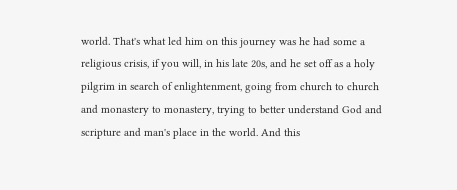world. That's what led him on this journey was he had some a religious crisis, if you will, in his late 20s, and he set off as a holy pilgrim in search of enlightenment, going from church to church and monastery to monastery, trying to better understand God and scripture and man's place in the world. And this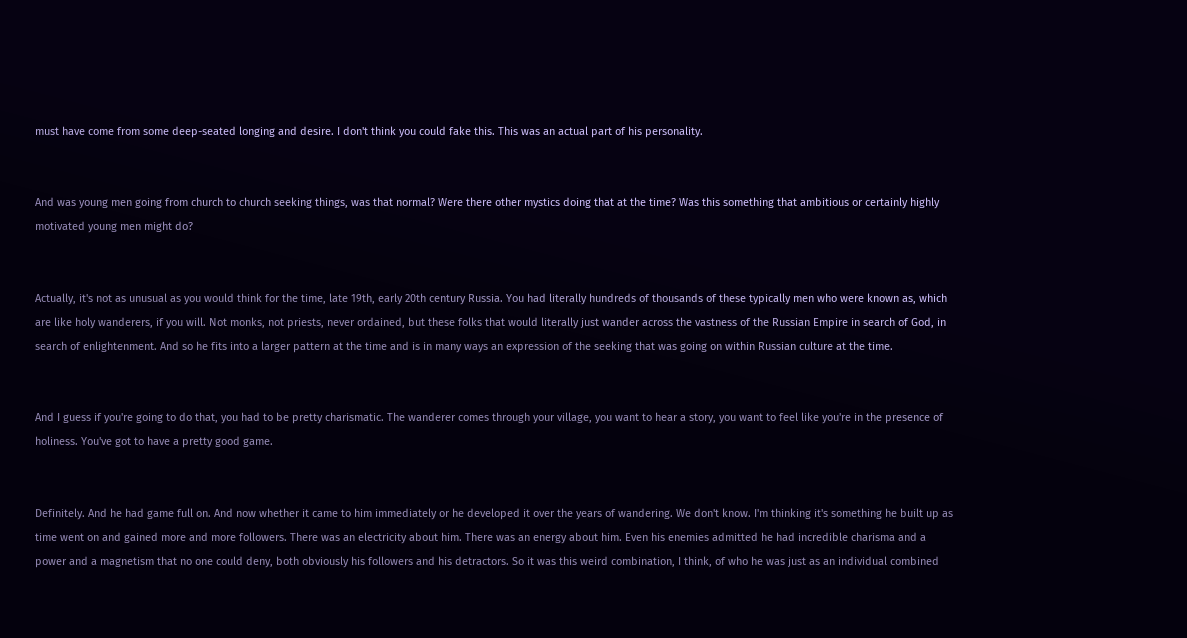must have come from some deep-seated longing and desire. I don't think you could fake this. This was an actual part of his personality.


And was young men going from church to church seeking things, was that normal? Were there other mystics doing that at the time? Was this something that ambitious or certainly highly motivated young men might do?


Actually, it's not as unusual as you would think for the time, late 19th, early 20th century Russia. You had literally hundreds of thousands of these typically men who were known as, which are like holy wanderers, if you will. Not monks, not priests, never ordained, but these folks that would literally just wander across the vastness of the Russian Empire in search of God, in search of enlightenment. And so he fits into a larger pattern at the time and is in many ways an expression of the seeking that was going on within Russian culture at the time.


And I guess if you're going to do that, you had to be pretty charismatic. The wanderer comes through your village, you want to hear a story, you want to feel like you're in the presence of holiness. You've got to have a pretty good game.


Definitely. And he had game full on. And now whether it came to him immediately or he developed it over the years of wandering. We don't know. I'm thinking it's something he built up as time went on and gained more and more followers. There was an electricity about him. There was an energy about him. Even his enemies admitted he had incredible charisma and a power and a magnetism that no one could deny, both obviously his followers and his detractors. So it was this weird combination, I think, of who he was just as an individual combined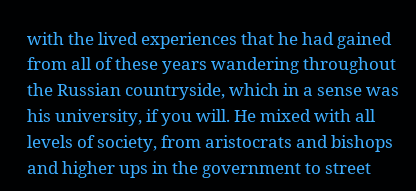with the lived experiences that he had gained from all of these years wandering throughout the Russian countryside, which in a sense was his university, if you will. He mixed with all levels of society, from aristocrats and bishops and higher ups in the government to street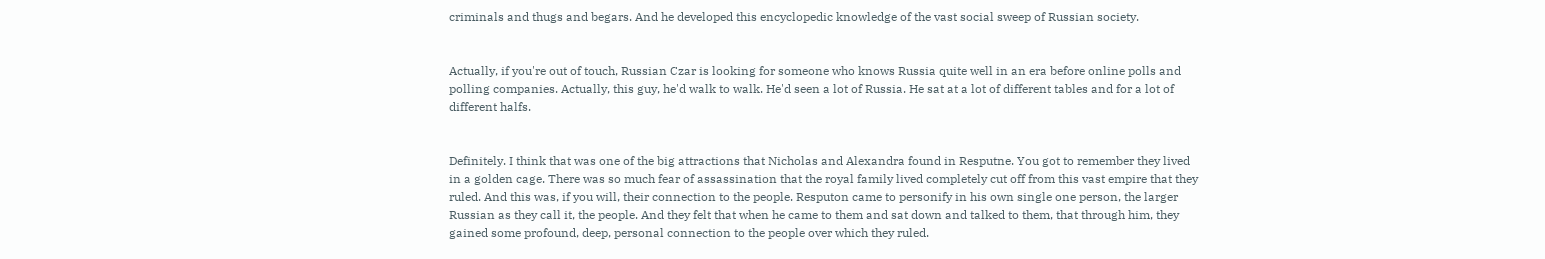criminals and thugs and begars. And he developed this encyclopedic knowledge of the vast social sweep of Russian society.


Actually, if you're out of touch, Russian Czar is looking for someone who knows Russia quite well in an era before online polls and polling companies. Actually, this guy, he'd walk to walk. He'd seen a lot of Russia. He sat at a lot of different tables and for a lot of different halfs.


Definitely. I think that was one of the big attractions that Nicholas and Alexandra found in Resputne. You got to remember they lived in a golden cage. There was so much fear of assassination that the royal family lived completely cut off from this vast empire that they ruled. And this was, if you will, their connection to the people. Resputon came to personify in his own single one person, the larger Russian as they call it, the people. And they felt that when he came to them and sat down and talked to them, that through him, they gained some profound, deep, personal connection to the people over which they ruled.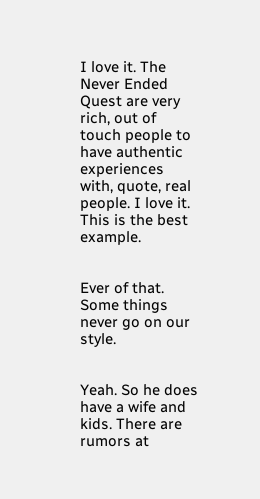I love it. The Never Ended Quest are very rich, out of touch people to have authentic experiences with, quote, real people. I love it. This is the best example.


Ever of that. Some things never go on our style.


Yeah. So he does have a wife and kids. There are rumors at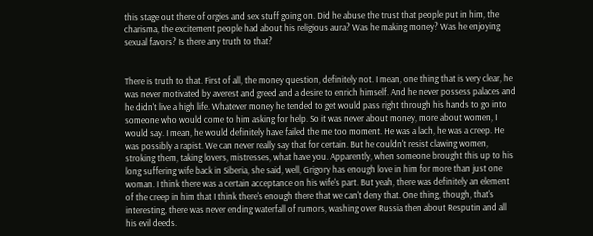this stage out there of orgies and sex stuff going on. Did he abuse the trust that people put in him, the charisma, the excitement people had about his religious aura? Was he making money? Was he enjoying sexual favors? Is there any truth to that?


There is truth to that. First of all, the money question, definitely not. I mean, one thing that is very clear, he was never motivated by averest and greed and a desire to enrich himself. And he never possess palaces and he didn't live a high life. Whatever money he tended to get would pass right through his hands to go into someone who would come to him asking for help. So it was never about money, more about women, I would say. I mean, he would definitely have failed the me too moment. He was a lach, he was a creep. He was possibly a rapist. We can never really say that for certain. But he couldn't resist clawing women, stroking them, taking lovers, mistresses, what have you. Apparently, when someone brought this up to his long suffering wife back in Siberia, she said, well, Grigory has enough love in him for more than just one woman. I think there was a certain acceptance on his wife's part. But yeah, there was definitely an element of the creep in him that I think there's enough there that we can't deny that. One thing, though, that's interesting, there was never ending waterfall of rumors, washing over Russia then about Resputin and all his evil deeds.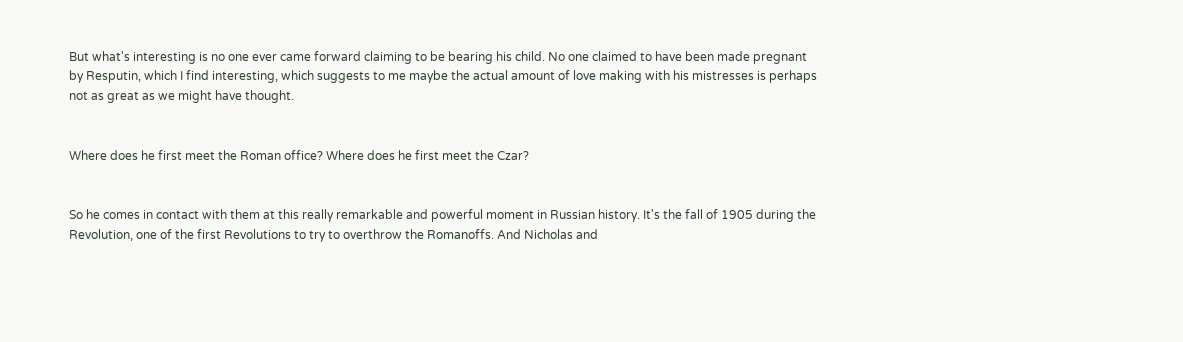But what's interesting is no one ever came forward claiming to be bearing his child. No one claimed to have been made pregnant by Resputin, which I find interesting, which suggests to me maybe the actual amount of love making with his mistresses is perhaps not as great as we might have thought.


Where does he first meet the Roman office? Where does he first meet the Czar?


So he comes in contact with them at this really remarkable and powerful moment in Russian history. It's the fall of 1905 during the Revolution, one of the first Revolutions to try to overthrow the Romanoffs. And Nicholas and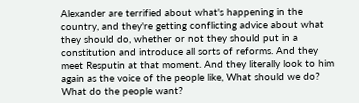Alexander are terrified about what's happening in the country, and they're getting conflicting advice about what they should do, whether or not they should put in a constitution and introduce all sorts of reforms. And they meet Resputin at that moment. And they literally look to him again as the voice of the people like, What should we do? What do the people want?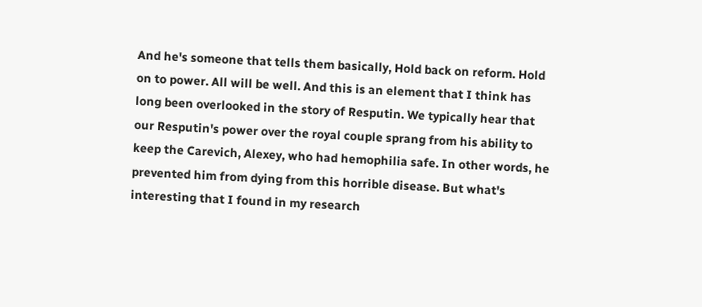And he's someone that tells them basically, Hold back on reform. Hold on to power. All will be well. And this is an element that I think has long been overlooked in the story of Resputin. We typically hear that our Resputin's power over the royal couple sprang from his ability to keep the Carevich, Alexey, who had hemophilia safe. In other words, he prevented him from dying from this horrible disease. But what's interesting that I found in my research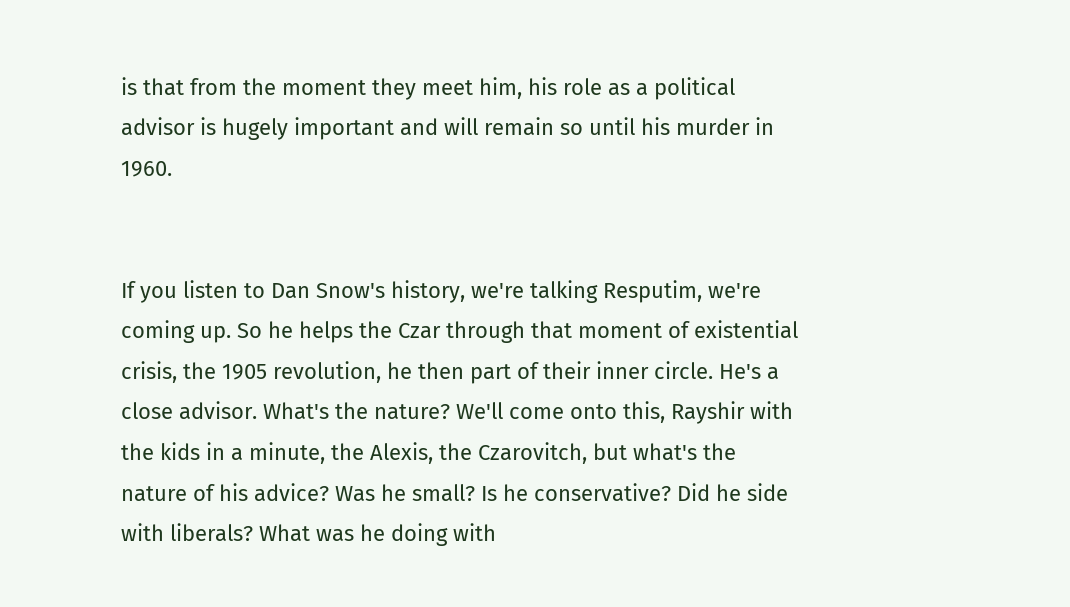is that from the moment they meet him, his role as a political advisor is hugely important and will remain so until his murder in 1960.


If you listen to Dan Snow's history, we're talking Resputim, we're coming up. So he helps the Czar through that moment of existential crisis, the 1905 revolution, he then part of their inner circle. He's a close advisor. What's the nature? We'll come onto this, Rayshir with the kids in a minute, the Alexis, the Czarovitch, but what's the nature of his advice? Was he small? Is he conservative? Did he side with liberals? What was he doing with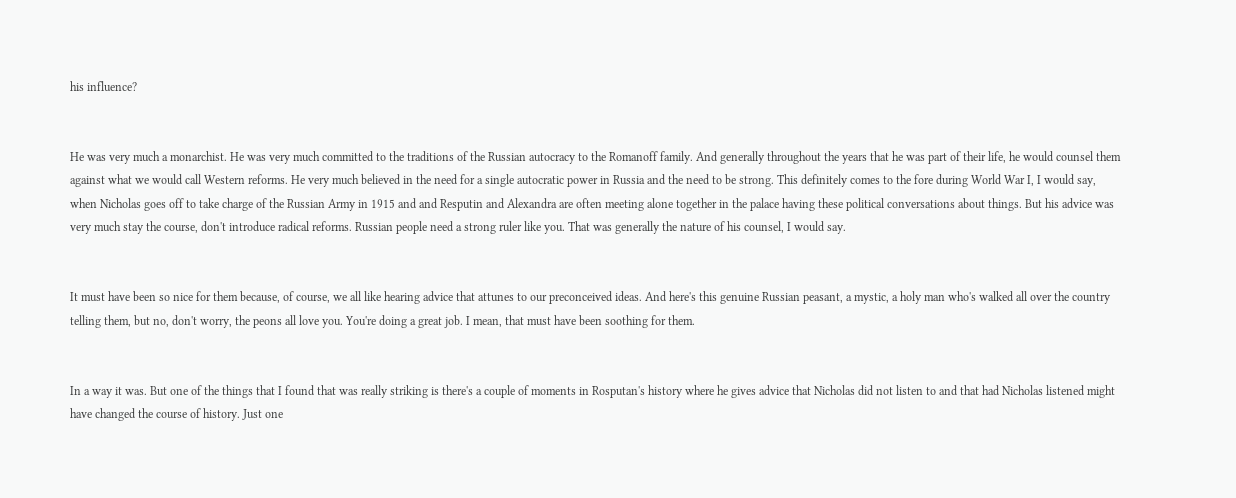his influence?


He was very much a monarchist. He was very much committed to the traditions of the Russian autocracy to the Romanoff family. And generally throughout the years that he was part of their life, he would counsel them against what we would call Western reforms. He very much believed in the need for a single autocratic power in Russia and the need to be strong. This definitely comes to the fore during World War I, I would say, when Nicholas goes off to take charge of the Russian Army in 1915 and and Resputin and Alexandra are often meeting alone together in the palace having these political conversations about things. But his advice was very much stay the course, don't introduce radical reforms. Russian people need a strong ruler like you. That was generally the nature of his counsel, I would say.


It must have been so nice for them because, of course, we all like hearing advice that attunes to our preconceived ideas. And here's this genuine Russian peasant, a mystic, a holy man who's walked all over the country telling them, but no, don't worry, the peons all love you. You're doing a great job. I mean, that must have been soothing for them.


In a way it was. But one of the things that I found that was really striking is there's a couple of moments in Rosputan's history where he gives advice that Nicholas did not listen to and that had Nicholas listened might have changed the course of history. Just one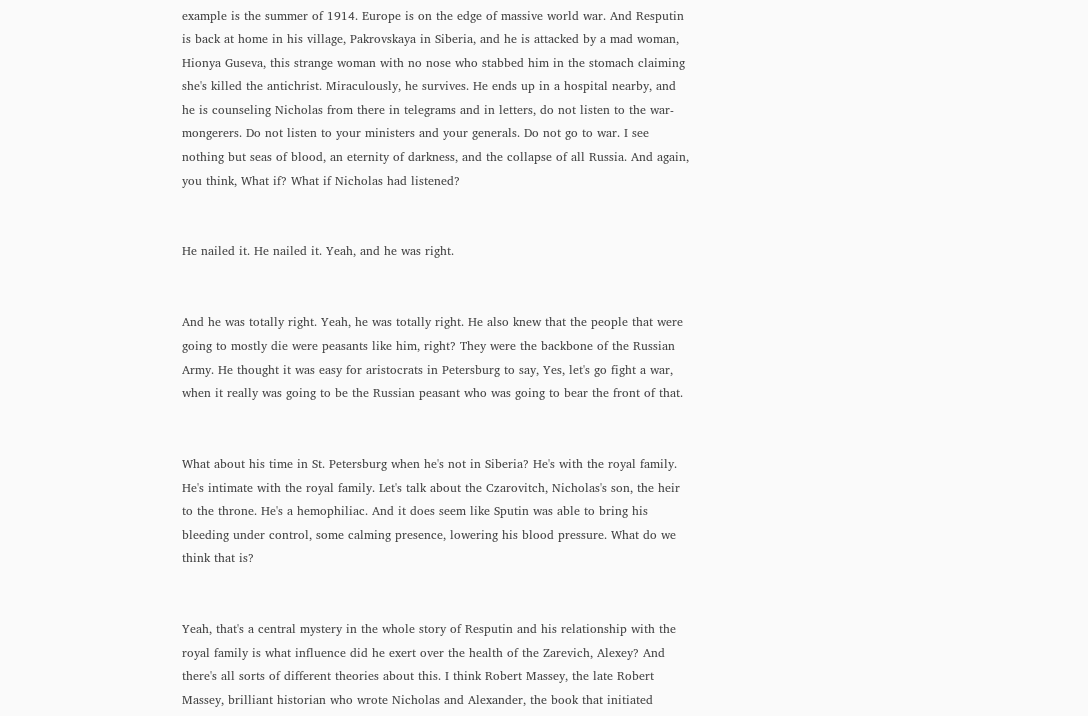example is the summer of 1914. Europe is on the edge of massive world war. And Resputin is back at home in his village, Pakrovskaya in Siberia, and he is attacked by a mad woman, Hionya Guseva, this strange woman with no nose who stabbed him in the stomach claiming she's killed the antichrist. Miraculously, he survives. He ends up in a hospital nearby, and he is counseling Nicholas from there in telegrams and in letters, do not listen to the war-mongerers. Do not listen to your ministers and your generals. Do not go to war. I see nothing but seas of blood, an eternity of darkness, and the collapse of all Russia. And again, you think, What if? What if Nicholas had listened?


He nailed it. He nailed it. Yeah, and he was right.


And he was totally right. Yeah, he was totally right. He also knew that the people that were going to mostly die were peasants like him, right? They were the backbone of the Russian Army. He thought it was easy for aristocrats in Petersburg to say, Yes, let's go fight a war, when it really was going to be the Russian peasant who was going to bear the front of that.


What about his time in St. Petersburg when he's not in Siberia? He's with the royal family. He's intimate with the royal family. Let's talk about the Czarovitch, Nicholas's son, the heir to the throne. He's a hemophiliac. And it does seem like Sputin was able to bring his bleeding under control, some calming presence, lowering his blood pressure. What do we think that is?


Yeah, that's a central mystery in the whole story of Resputin and his relationship with the royal family is what influence did he exert over the health of the Zarevich, Alexey? And there's all sorts of different theories about this. I think Robert Massey, the late Robert Massey, brilliant historian who wrote Nicholas and Alexander, the book that initiated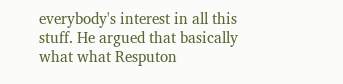everybody's interest in all this stuff. He argued that basically what what Resputon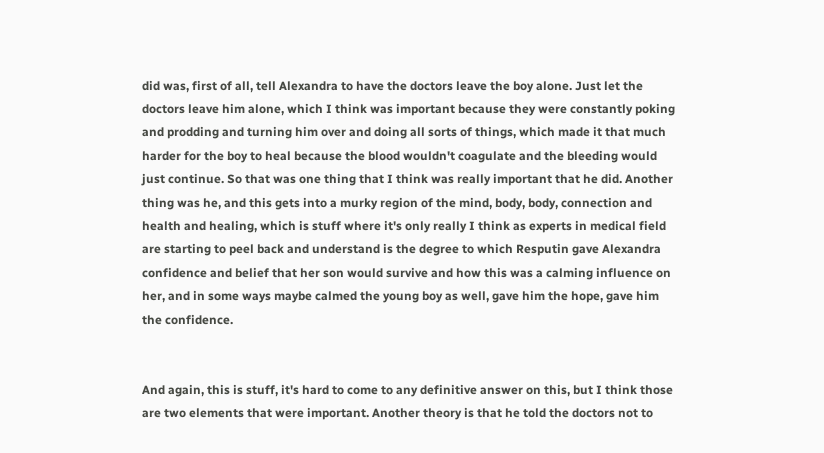did was, first of all, tell Alexandra to have the doctors leave the boy alone. Just let the doctors leave him alone, which I think was important because they were constantly poking and prodding and turning him over and doing all sorts of things, which made it that much harder for the boy to heal because the blood wouldn't coagulate and the bleeding would just continue. So that was one thing that I think was really important that he did. Another thing was he, and this gets into a murky region of the mind, body, body, connection and health and healing, which is stuff where it's only really I think as experts in medical field are starting to peel back and understand is the degree to which Resputin gave Alexandra confidence and belief that her son would survive and how this was a calming influence on her, and in some ways maybe calmed the young boy as well, gave him the hope, gave him the confidence.


And again, this is stuff, it's hard to come to any definitive answer on this, but I think those are two elements that were important. Another theory is that he told the doctors not to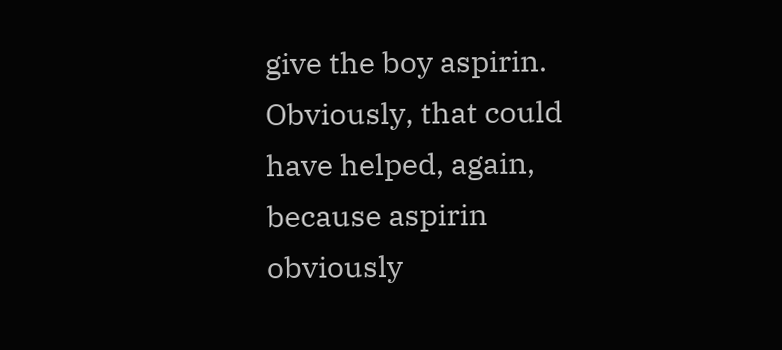give the boy aspirin. Obviously, that could have helped, again, because aspirin obviously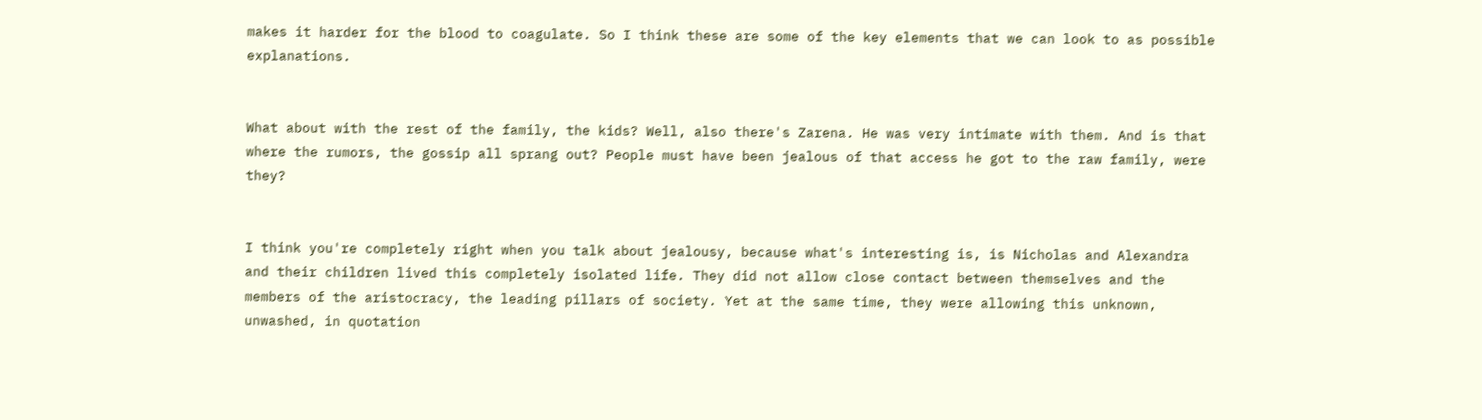makes it harder for the blood to coagulate. So I think these are some of the key elements that we can look to as possible explanations.


What about with the rest of the family, the kids? Well, also there's Zarena. He was very intimate with them. And is that where the rumors, the gossip all sprang out? People must have been jealous of that access he got to the raw family, were they?


I think you're completely right when you talk about jealousy, because what's interesting is, is Nicholas and Alexandra and their children lived this completely isolated life. They did not allow close contact between themselves and the members of the aristocracy, the leading pillars of society. Yet at the same time, they were allowing this unknown, unwashed, in quotation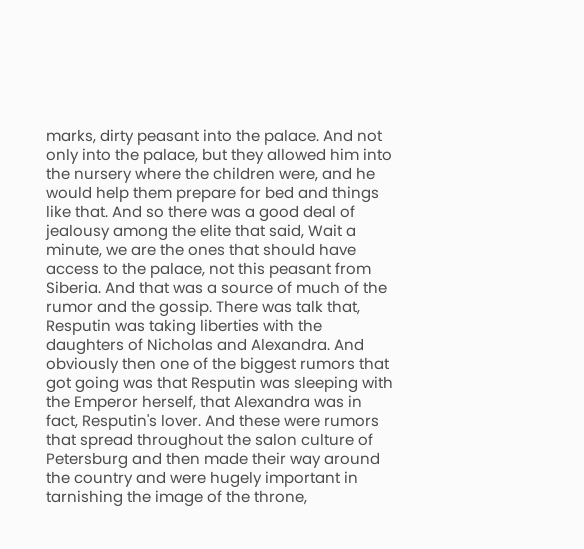marks, dirty peasant into the palace. And not only into the palace, but they allowed him into the nursery where the children were, and he would help them prepare for bed and things like that. And so there was a good deal of jealousy among the elite that said, Wait a minute, we are the ones that should have access to the palace, not this peasant from Siberia. And that was a source of much of the rumor and the gossip. There was talk that, Resputin was taking liberties with the daughters of Nicholas and Alexandra. And obviously then one of the biggest rumors that got going was that Resputin was sleeping with the Emperor herself, that Alexandra was in fact, Resputin's lover. And these were rumors that spread throughout the salon culture of Petersburg and then made their way around the country and were hugely important in tarnishing the image of the throne,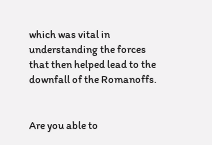which was vital in understanding the forces that then helped lead to the downfall of the Romanoffs.


Are you able to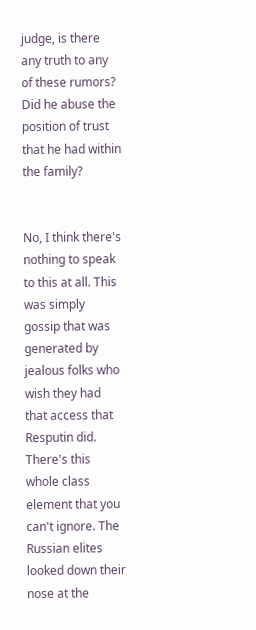judge, is there any truth to any of these rumors? Did he abuse the position of trust that he had within the family?


No, I think there's nothing to speak to this at all. This was simply gossip that was generated by jealous folks who wish they had that access that Resputin did. There's this whole class element that you can't ignore. The Russian elites looked down their nose at the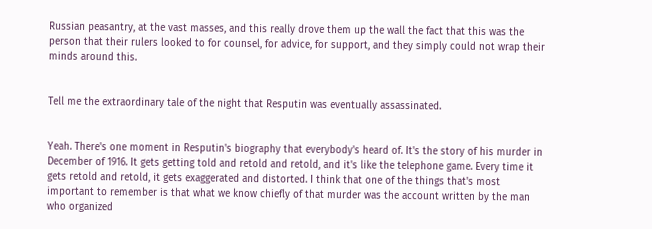Russian peasantry, at the vast masses, and this really drove them up the wall the fact that this was the person that their rulers looked to for counsel, for advice, for support, and they simply could not wrap their minds around this.


Tell me the extraordinary tale of the night that Resputin was eventually assassinated.


Yeah. There's one moment in Resputin's biography that everybody's heard of. It's the story of his murder in December of 1916. It gets getting told and retold and retold, and it's like the telephone game. Every time it gets retold and retold, it gets exaggerated and distorted. I think that one of the things that's most important to remember is that what we know chiefly of that murder was the account written by the man who organized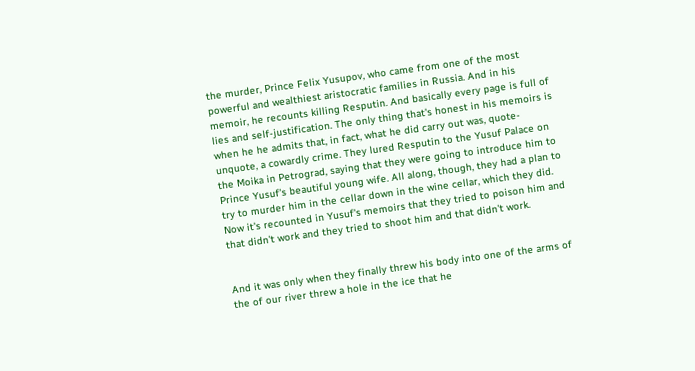the murder, Prince Felix Yusupov, who came from one of the most powerful and wealthiest aristocratic families in Russia. And in his memoir, he recounts killing Resputin. And basically every page is full of lies and self-justification. The only thing that's honest in his memoirs is when he he admits that, in fact, what he did carry out was, quote-unquote, a cowardly crime. They lured Resputin to the Yusuf Palace on the Moika in Petrograd, saying that they were going to introduce him to Prince Yusuf's beautiful young wife. All along, though, they had a plan to try to murder him in the cellar down in the wine cellar, which they did. Now it's recounted in Yusuf's memoirs that they tried to poison him and that didn't work and they tried to shoot him and that didn't work.


And it was only when they finally threw his body into one of the arms of the of our river threw a hole in the ice that he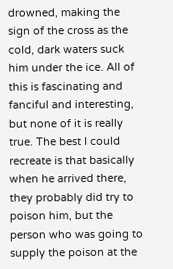drowned, making the sign of the cross as the cold, dark waters suck him under the ice. All of this is fascinating and fanciful and interesting, but none of it is really true. The best I could recreate is that basically when he arrived there, they probably did try to poison him, but the person who was going to supply the poison at the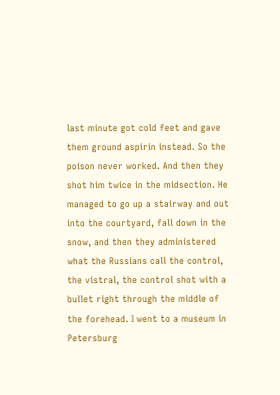last minute got cold feet and gave them ground aspirin instead. So the poison never worked. And then they shot him twice in the midsection. He managed to go up a stairway and out into the courtyard, fall down in the snow, and then they administered what the Russians call the control, the vistral, the control shot with a bullet right through the middle of the forehead. I went to a museum in Petersburg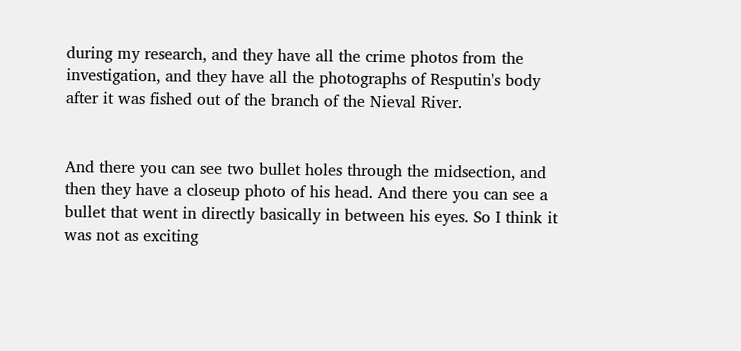during my research, and they have all the crime photos from the investigation, and they have all the photographs of Resputin's body after it was fished out of the branch of the Nieval River.


And there you can see two bullet holes through the midsection, and then they have a closeup photo of his head. And there you can see a bullet that went in directly basically in between his eyes. So I think it was not as exciting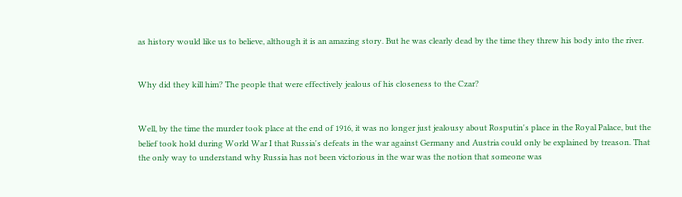as history would like us to believe, although it is an amazing story. But he was clearly dead by the time they threw his body into the river.


Why did they kill him? The people that were effectively jealous of his closeness to the Czar?


Well, by the time the murder took place at the end of 1916, it was no longer just jealousy about Rosputin's place in the Royal Palace, but the belief took hold during World War I that Russia's defeats in the war against Germany and Austria could only be explained by treason. That the only way to understand why Russia has not been victorious in the war was the notion that someone was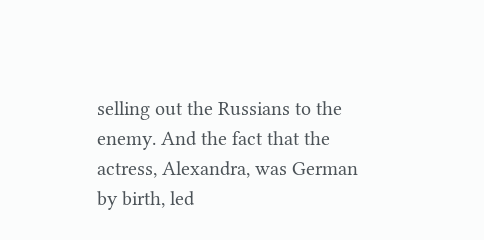selling out the Russians to the enemy. And the fact that the actress, Alexandra, was German by birth, led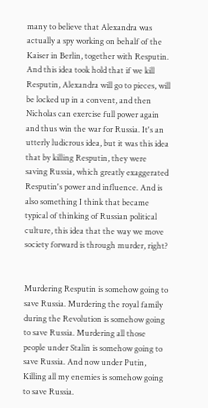many to believe that Alexandra was actually a spy working on behalf of the Kaiser in Berlin, together with Resputin. And this idea took hold that if we kill Resputin, Alexandra will go to pieces, will be locked up in a convent, and then Nicholas can exercise full power again and thus win the war for Russia. It's an utterly ludicrous idea, but it was this idea that by killing Resputin, they were saving Russia, which greatly exaggerated Resputin's power and influence. And is also something I think that became typical of thinking of Russian political culture, this idea that the way we move society forward is through murder, right?


Murdering Resputin is somehow going to save Russia. Murdering the royal family during the Revolution is somehow going to save Russia. Murdering all those people under Stalin is somehow going to save Russia. And now under Putin, Killing all my enemies is somehow going to save Russia.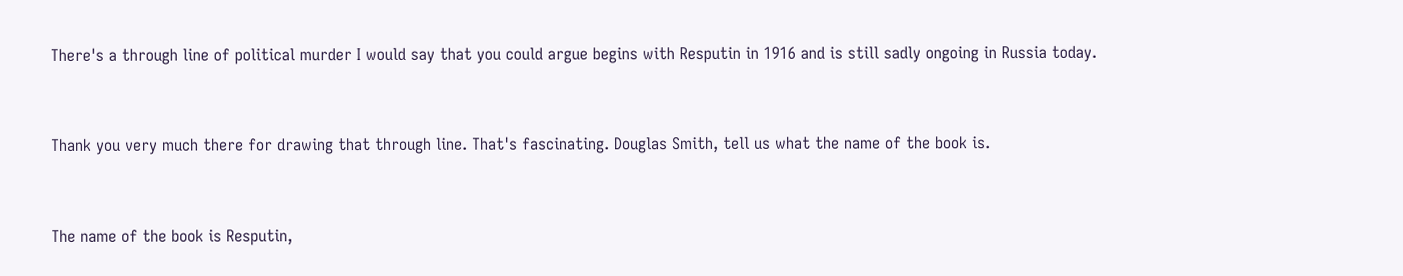There's a through line of political murder I would say that you could argue begins with Resputin in 1916 and is still sadly ongoing in Russia today.


Thank you very much there for drawing that through line. That's fascinating. Douglas Smith, tell us what the name of the book is.


The name of the book is Resputin,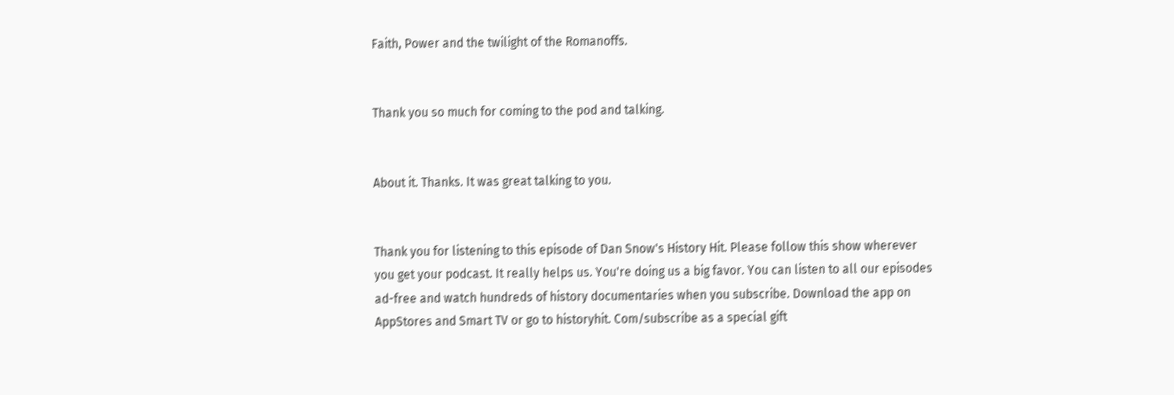Faith, Power and the twilight of the Romanoffs.


Thank you so much for coming to the pod and talking.


About it. Thanks. It was great talking to you.


Thank you for listening to this episode of Dan Snow's History Hit. Please follow this show wherever you get your podcast. It really helps us. You're doing us a big favor. You can listen to all our episodes ad-free and watch hundreds of history documentaries when you subscribe. Download the app on AppStores and Smart TV or go to historyhit. Com/subscribe as a special gift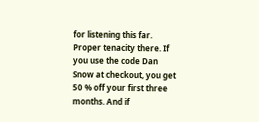for listening this far. Proper tenacity there. If you use the code Dan Snow at checkout, you get 50 % off your first three months. And if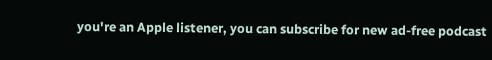you're an Apple listener, you can subscribe for new ad-free podcast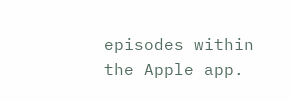episodes within the Apple app.